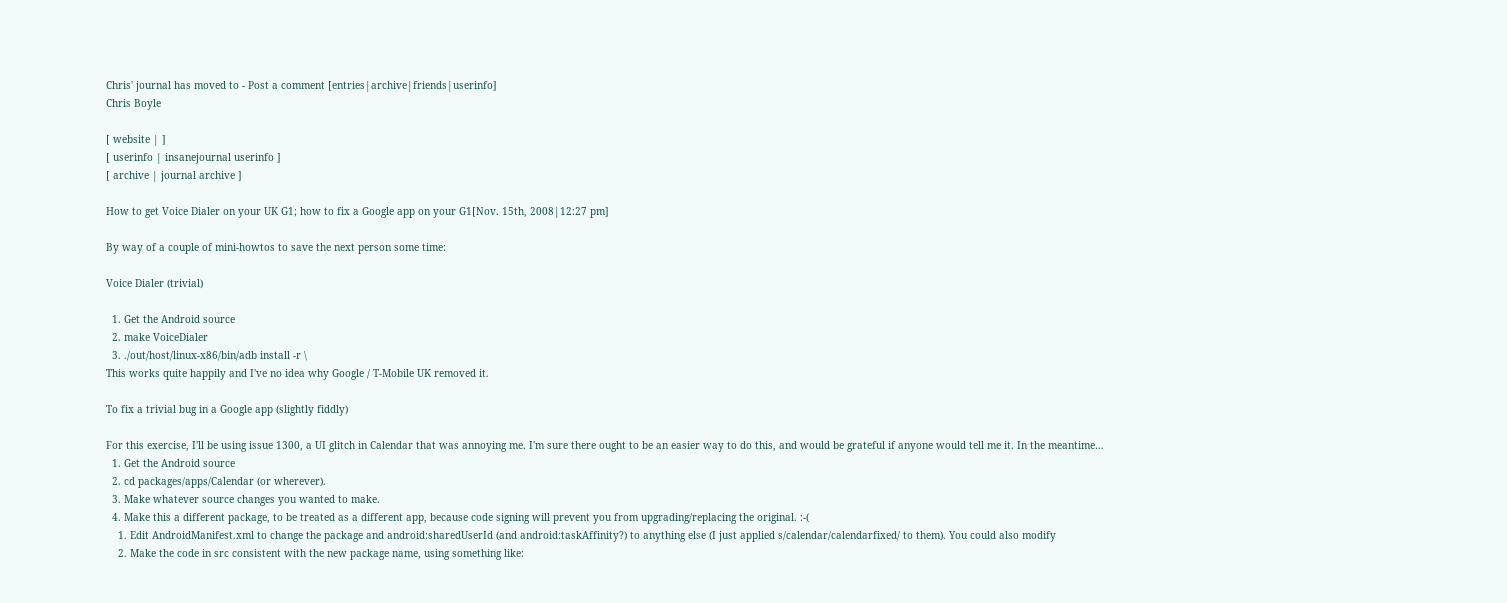Chris' journal has moved to - Post a comment [entries|archive|friends|userinfo]
Chris Boyle

[ website | ]
[ userinfo | insanejournal userinfo ]
[ archive | journal archive ]

How to get Voice Dialer on your UK G1; how to fix a Google app on your G1[Nov. 15th, 2008|12:27 pm]

By way of a couple of mini-howtos to save the next person some time:

Voice Dialer (trivial)

  1. Get the Android source
  2. make VoiceDialer
  3. ./out/host/linux-x86/bin/adb install -r \
This works quite happily and I've no idea why Google / T-Mobile UK removed it.

To fix a trivial bug in a Google app (slightly fiddly)

For this exercise, I'll be using issue 1300, a UI glitch in Calendar that was annoying me. I'm sure there ought to be an easier way to do this, and would be grateful if anyone would tell me it. In the meantime…
  1. Get the Android source
  2. cd packages/apps/Calendar (or wherever).
  3. Make whatever source changes you wanted to make.
  4. Make this a different package, to be treated as a different app, because code signing will prevent you from upgrading/replacing the original. :-(
    1. Edit AndroidManifest.xml to change the package and android:sharedUserId (and android:taskAffinity?) to anything else (I just applied s/calendar/calendarfixed/ to them). You could also modify
    2. Make the code in src consistent with the new package name, using something like: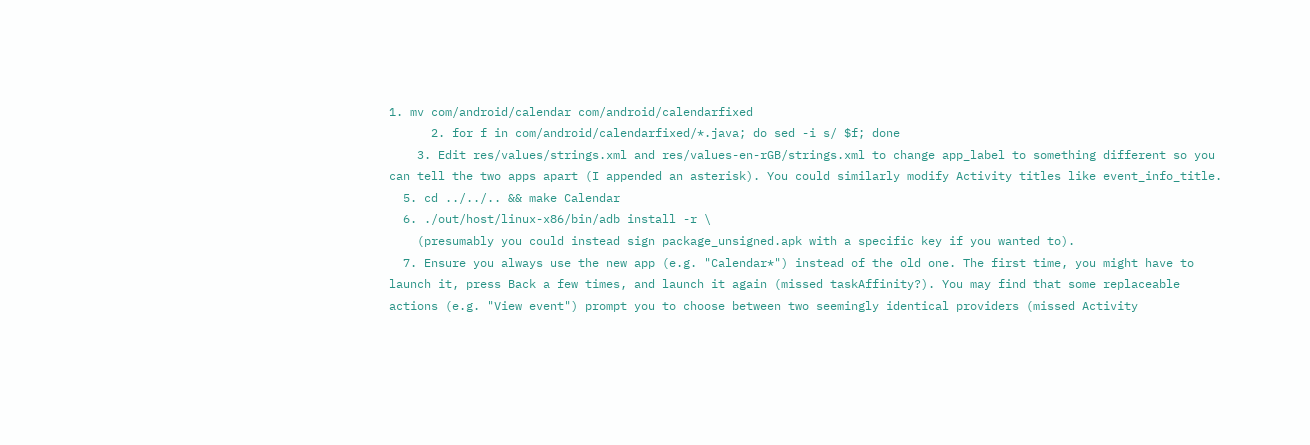1. mv com/android/calendar com/android/calendarfixed
      2. for f in com/android/calendarfixed/*.java; do sed -i s/ $f; done
    3. Edit res/values/strings.xml and res/values-en-rGB/strings.xml to change app_label to something different so you can tell the two apps apart (I appended an asterisk). You could similarly modify Activity titles like event_info_title.
  5. cd ../../.. && make Calendar
  6. ./out/host/linux-x86/bin/adb install -r \
    (presumably you could instead sign package_unsigned.apk with a specific key if you wanted to).
  7. Ensure you always use the new app (e.g. "Calendar*") instead of the old one. The first time, you might have to launch it, press Back a few times, and launch it again (missed taskAffinity?). You may find that some replaceable actions (e.g. "View event") prompt you to choose between two seemingly identical providers (missed Activity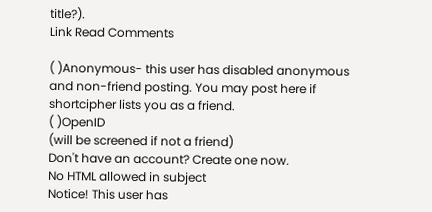title?).
Link Read Comments

( )Anonymous- this user has disabled anonymous and non-friend posting. You may post here if shortcipher lists you as a friend.
( )OpenID
(will be screened if not a friend)
Don't have an account? Create one now.
No HTML allowed in subject
Notice! This user has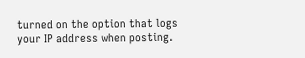turned on the option that logs your IP address when posting.